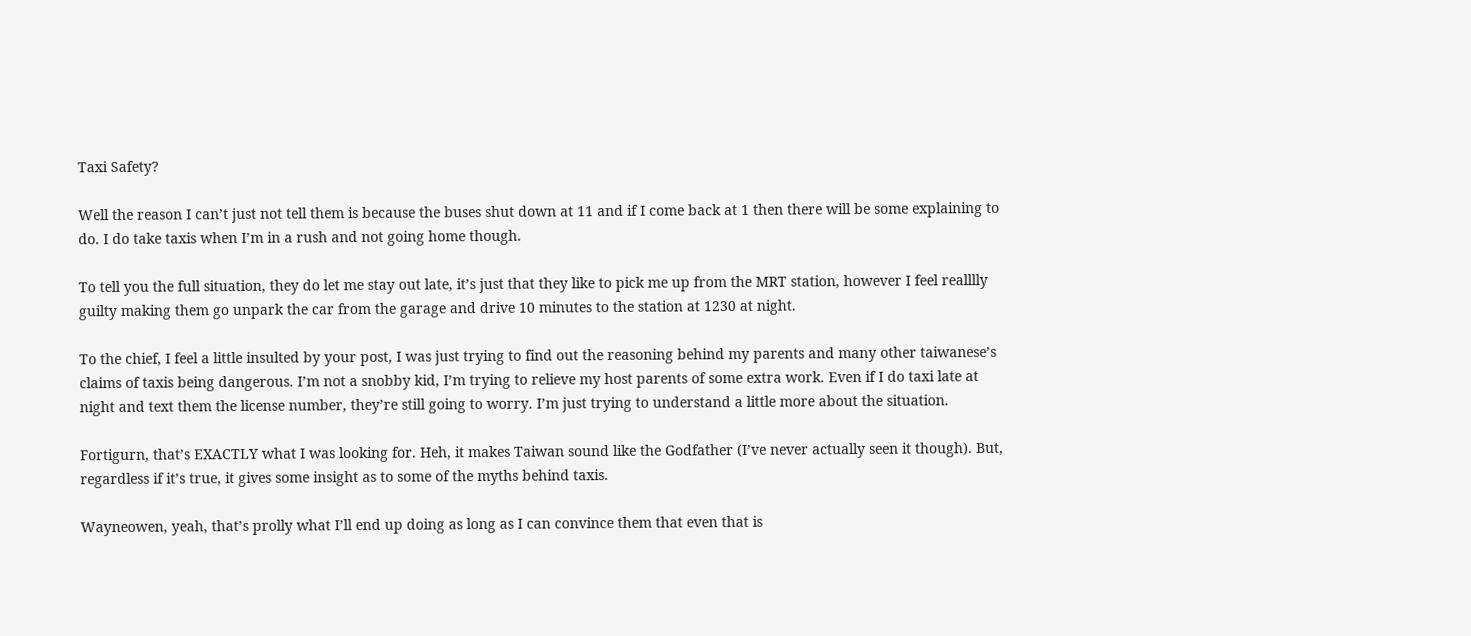Taxi Safety?

Well the reason I can’t just not tell them is because the buses shut down at 11 and if I come back at 1 then there will be some explaining to do. I do take taxis when I’m in a rush and not going home though.

To tell you the full situation, they do let me stay out late, it’s just that they like to pick me up from the MRT station, however I feel realllly guilty making them go unpark the car from the garage and drive 10 minutes to the station at 1230 at night.

To the chief, I feel a little insulted by your post, I was just trying to find out the reasoning behind my parents and many other taiwanese’s claims of taxis being dangerous. I’m not a snobby kid, I’m trying to relieve my host parents of some extra work. Even if I do taxi late at night and text them the license number, they’re still going to worry. I’m just trying to understand a little more about the situation.

Fortigurn, that’s EXACTLY what I was looking for. Heh, it makes Taiwan sound like the Godfather (I’ve never actually seen it though). But, regardless if it’s true, it gives some insight as to some of the myths behind taxis.

Wayneowen, yeah, that’s prolly what I’ll end up doing as long as I can convince them that even that is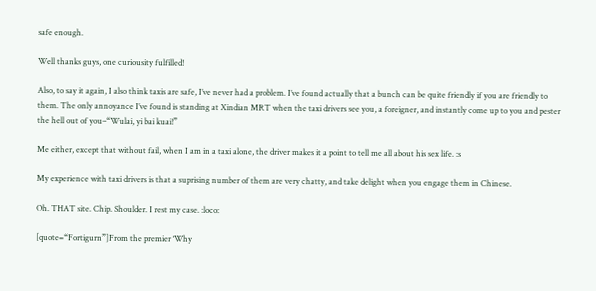safe enough.

Well thanks guys, one curiousity fulfilled!

Also, to say it again, I also think taxis are safe, I’ve never had a problem. I’ve found actually that a bunch can be quite friendly if you are friendly to them. The only annoyance I’ve found is standing at Xindian MRT when the taxi drivers see you, a foreigner, and instantly come up to you and pester the hell out of you–“Wulai, yi bai kuai!”

Me either, except that without fail, when I am in a taxi alone, the driver makes it a point to tell me all about his sex life. :s

My experience with taxi drivers is that a suprising number of them are very chatty, and take delight when you engage them in Chinese.

Oh. THAT site. Chip. Shoulder. I rest my case. :loco:

[quote=“Fortigurn”]From the premier ‘Why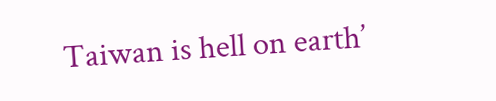Taiwan is hell on earth’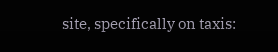site, specifically on taxis: